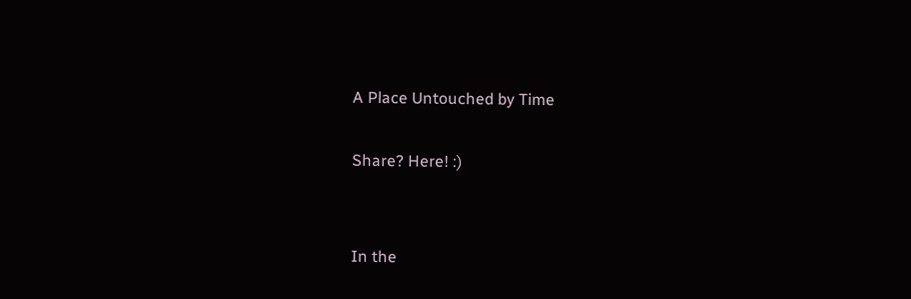A Place Untouched by Time

Share? Here! :)


In the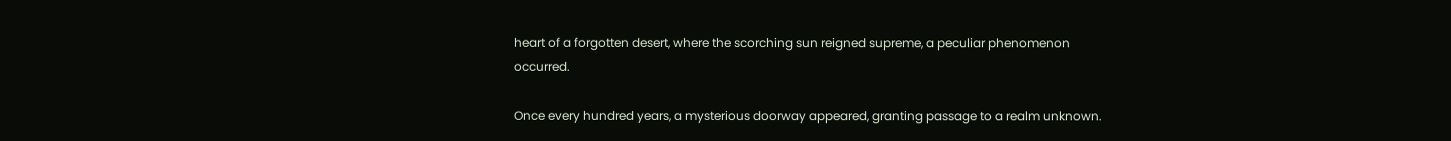heart of a forgotten desert, where the scorching sun reigned supreme, a peculiar phenomenon occurred.

Once every hundred years, a mysterious doorway appeared, granting passage to a realm unknown.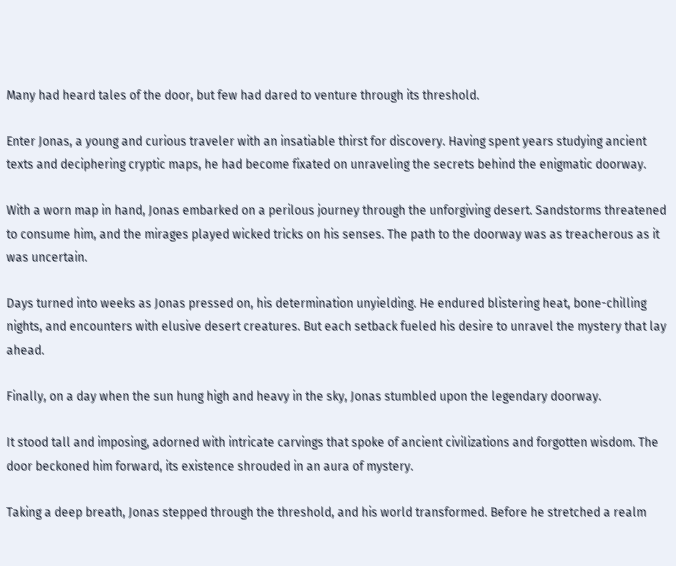Many had heard tales of the door, but few had dared to venture through its threshold.

Enter Jonas, a young and curious traveler with an insatiable thirst for discovery. Having spent years studying ancient texts and deciphering cryptic maps, he had become fixated on unraveling the secrets behind the enigmatic doorway.

With a worn map in hand, Jonas embarked on a perilous journey through the unforgiving desert. Sandstorms threatened to consume him, and the mirages played wicked tricks on his senses. The path to the doorway was as treacherous as it was uncertain.

Days turned into weeks as Jonas pressed on, his determination unyielding. He endured blistering heat, bone-chilling nights, and encounters with elusive desert creatures. But each setback fueled his desire to unravel the mystery that lay ahead.

Finally, on a day when the sun hung high and heavy in the sky, Jonas stumbled upon the legendary doorway.

It stood tall and imposing, adorned with intricate carvings that spoke of ancient civilizations and forgotten wisdom. The door beckoned him forward, its existence shrouded in an aura of mystery.

Taking a deep breath, Jonas stepped through the threshold, and his world transformed. Before he stretched a realm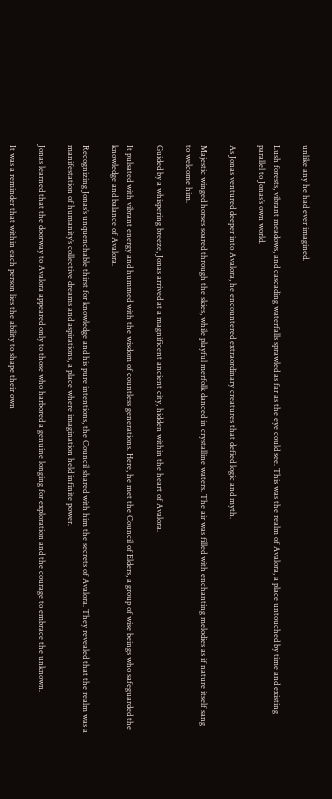unlike any he had ever imagined.

Lush forests, vibrant meadows, and cascading waterfalls sprawled as far as the eye could see. This was the realm of Avalora, a place untouched by time and existing parallel to Jonas’s own world.

As Jonas ventured deeper into Avalora, he encountered extraordinary creatures that defied logic and myth.

Majestic winged horses soared through the skies, while playful merfolk danced in crystalline waters. The air was filled with enchanting melodies as if nature itself sang to welcome him.

Guided by a whispering breeze, Jonas arrived at a magnificent ancient city, hidden within the heart of Avalora.

It pulsated with vibrant energy and hummed with the wisdom of countless generations. Here, he met the Council of Elders, a group of wise beings who safeguarded the knowledge and balance of Avalora.

Recognizing Jonas’s unquenchable thirst for knowledge and his pure intentions, the Council shared with him the secrets of Avalora. They revealed that the realm was a manifestation of humanity’s collective dreams and aspirations, a place where imagination held infinite power.

Jonas learned that the doorway to Avalora appeared only to those who harbored a genuine longing for exploration and the courage to embrace the unknown.

It was a reminder that within each person lies the ability to shape their own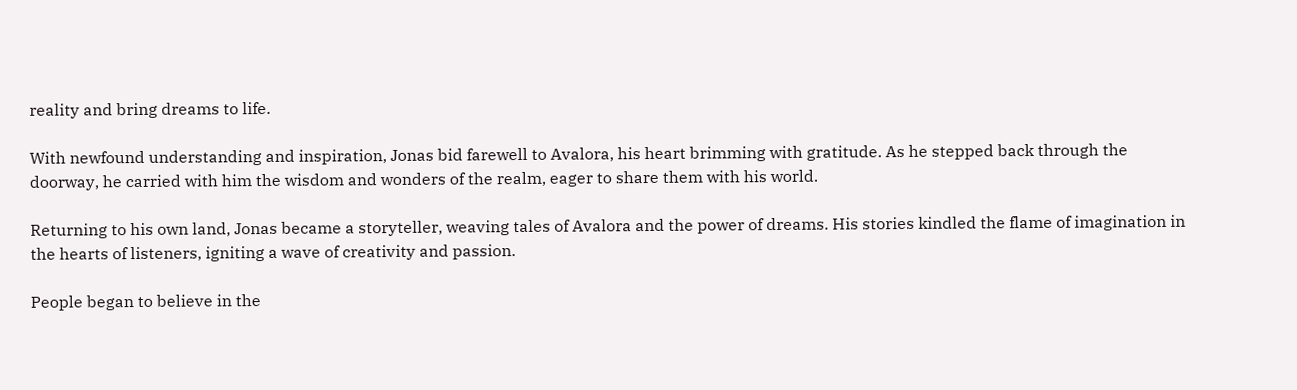reality and bring dreams to life.

With newfound understanding and inspiration, Jonas bid farewell to Avalora, his heart brimming with gratitude. As he stepped back through the doorway, he carried with him the wisdom and wonders of the realm, eager to share them with his world.

Returning to his own land, Jonas became a storyteller, weaving tales of Avalora and the power of dreams. His stories kindled the flame of imagination in the hearts of listeners, igniting a wave of creativity and passion.

People began to believe in the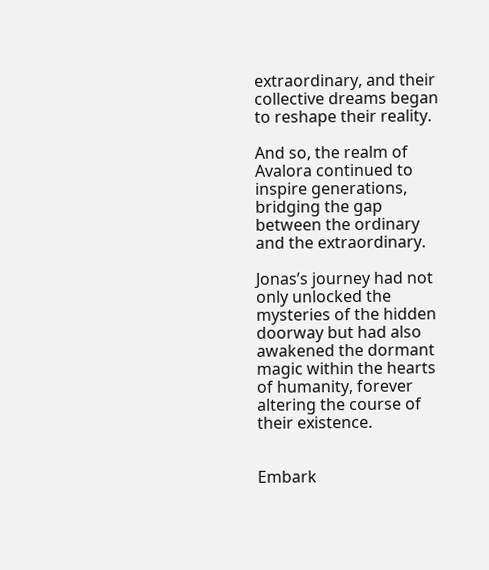extraordinary, and their collective dreams began to reshape their reality.

And so, the realm of Avalora continued to inspire generations, bridging the gap between the ordinary and the extraordinary.

Jonas’s journey had not only unlocked the mysteries of the hidden doorway but had also awakened the dormant magic within the hearts of humanity, forever altering the course of their existence.


Embark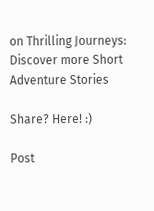on Thrilling Journeys: Discover more Short Adventure Stories

Share? Here! :)

Post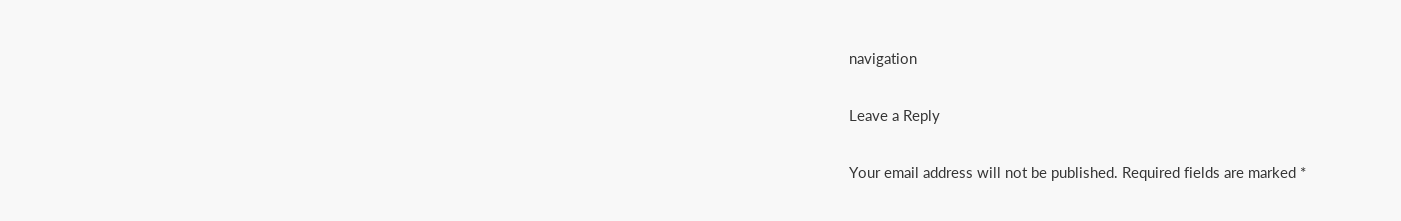navigation

Leave a Reply

Your email address will not be published. Required fields are marked *